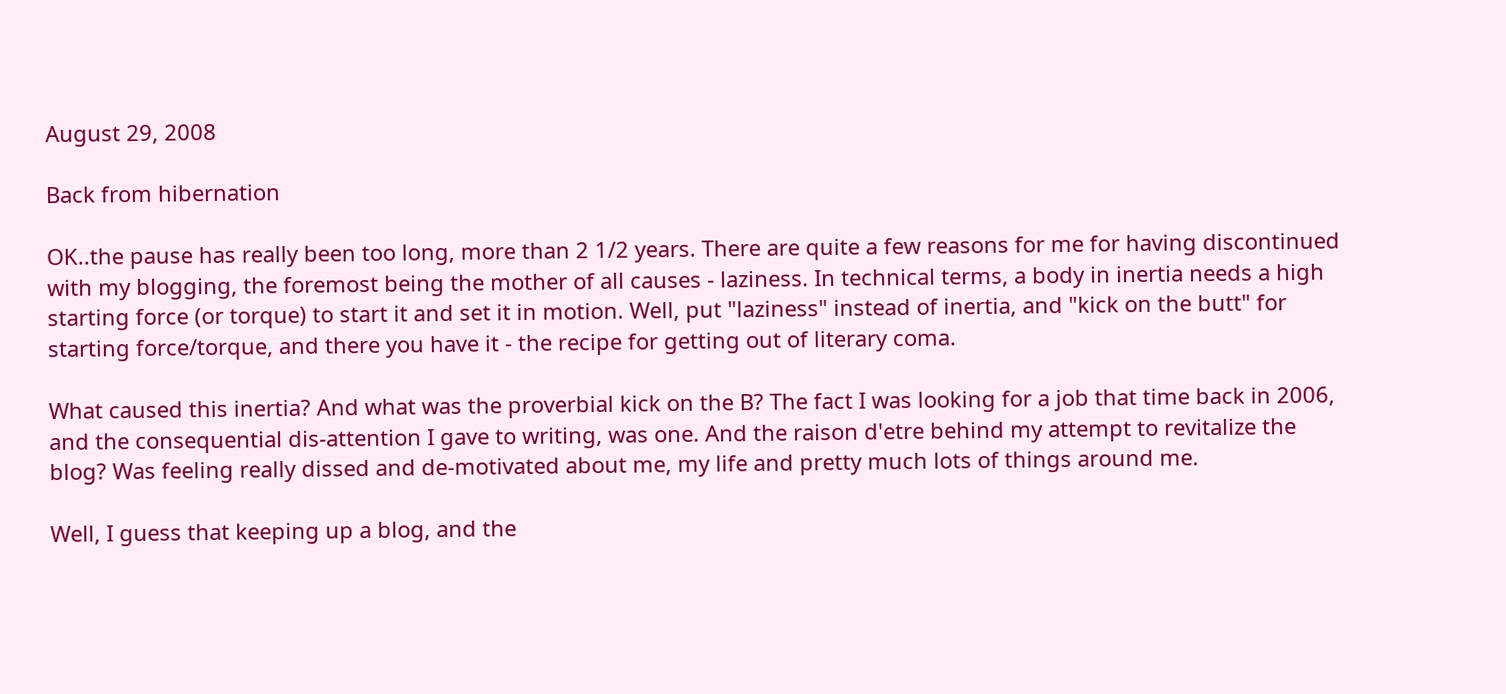August 29, 2008

Back from hibernation

OK..the pause has really been too long, more than 2 1/2 years. There are quite a few reasons for me for having discontinued with my blogging, the foremost being the mother of all causes - laziness. In technical terms, a body in inertia needs a high starting force (or torque) to start it and set it in motion. Well, put "laziness" instead of inertia, and "kick on the butt" for starting force/torque, and there you have it - the recipe for getting out of literary coma.

What caused this inertia? And what was the proverbial kick on the B? The fact I was looking for a job that time back in 2006, and the consequential dis-attention I gave to writing, was one. And the raison d'etre behind my attempt to revitalize the blog? Was feeling really dissed and de-motivated about me, my life and pretty much lots of things around me.

Well, I guess that keeping up a blog, and the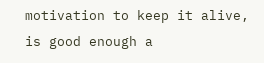motivation to keep it alive, is good enough a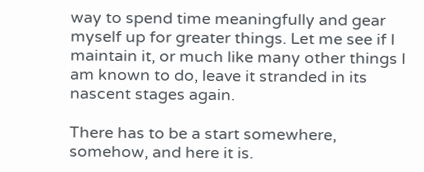way to spend time meaningfully and gear myself up for greater things. Let me see if I maintain it, or much like many other things I am known to do, leave it stranded in its nascent stages again.

There has to be a start somewhere, somehow, and here it is.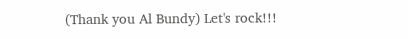(Thank you Al Bundy) Let's rock!!!